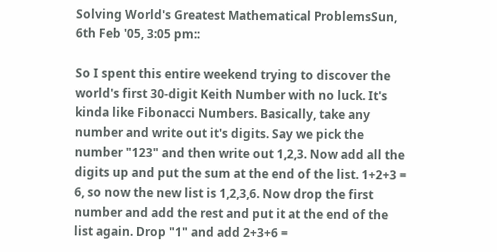Solving World's Greatest Mathematical ProblemsSun, 6th Feb '05, 3:05 pm::

So I spent this entire weekend trying to discover the world's first 30-digit Keith Number with no luck. It's kinda like Fibonacci Numbers. Basically, take any number and write out it's digits. Say we pick the number "123" and then write out 1,2,3. Now add all the digits up and put the sum at the end of the list. 1+2+3 = 6, so now the new list is 1,2,3,6. Now drop the first number and add the rest and put it at the end of the list again. Drop "1" and add 2+3+6 =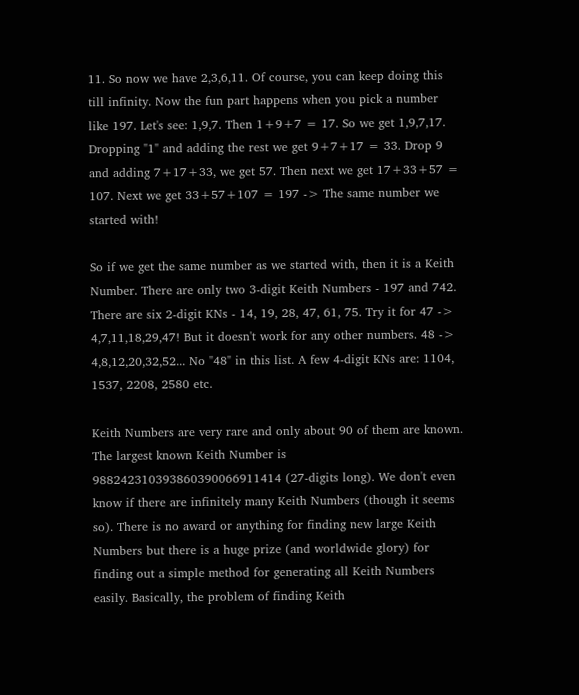11. So now we have 2,3,6,11. Of course, you can keep doing this till infinity. Now the fun part happens when you pick a number like 197. Let's see: 1,9,7. Then 1+9+7 = 17. So we get 1,9,7,17. Dropping "1" and adding the rest we get 9+7+17 = 33. Drop 9 and adding 7+17+33, we get 57. Then next we get 17+33+57 = 107. Next we get 33+57+107 = 197 -> The same number we started with!

So if we get the same number as we started with, then it is a Keith Number. There are only two 3-digit Keith Numbers - 197 and 742. There are six 2-digit KNs - 14, 19, 28, 47, 61, 75. Try it for 47 -> 4,7,11,18,29,47! But it doesn't work for any other numbers. 48 -> 4,8,12,20,32,52... No "48" in this list. A few 4-digit KNs are: 1104, 1537, 2208, 2580 etc.

Keith Numbers are very rare and only about 90 of them are known. The largest known Keith Number is 988242310393860390066911414 (27-digits long). We don't even know if there are infinitely many Keith Numbers (though it seems so). There is no award or anything for finding new large Keith Numbers but there is a huge prize (and worldwide glory) for finding out a simple method for generating all Keith Numbers easily. Basically, the problem of finding Keith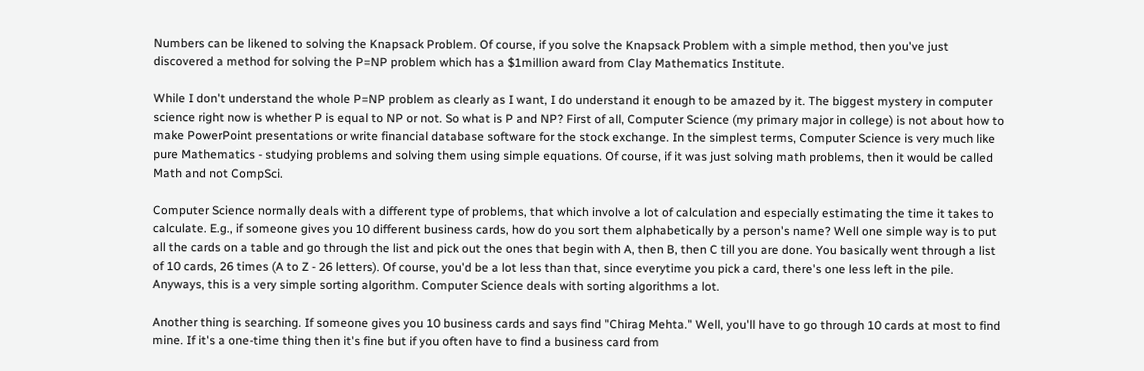Numbers can be likened to solving the Knapsack Problem. Of course, if you solve the Knapsack Problem with a simple method, then you've just discovered a method for solving the P=NP problem which has a $1million award from Clay Mathematics Institute.

While I don't understand the whole P=NP problem as clearly as I want, I do understand it enough to be amazed by it. The biggest mystery in computer science right now is whether P is equal to NP or not. So what is P and NP? First of all, Computer Science (my primary major in college) is not about how to make PowerPoint presentations or write financial database software for the stock exchange. In the simplest terms, Computer Science is very much like pure Mathematics - studying problems and solving them using simple equations. Of course, if it was just solving math problems, then it would be called Math and not CompSci.

Computer Science normally deals with a different type of problems, that which involve a lot of calculation and especially estimating the time it takes to calculate. E.g., if someone gives you 10 different business cards, how do you sort them alphabetically by a person's name? Well one simple way is to put all the cards on a table and go through the list and pick out the ones that begin with A, then B, then C till you are done. You basically went through a list of 10 cards, 26 times (A to Z - 26 letters). Of course, you'd be a lot less than that, since everytime you pick a card, there's one less left in the pile. Anyways, this is a very simple sorting algorithm. Computer Science deals with sorting algorithms a lot.

Another thing is searching. If someone gives you 10 business cards and says find "Chirag Mehta." Well, you'll have to go through 10 cards at most to find mine. If it's a one-time thing then it's fine but if you often have to find a business card from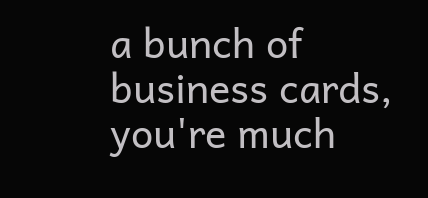a bunch of business cards, you're much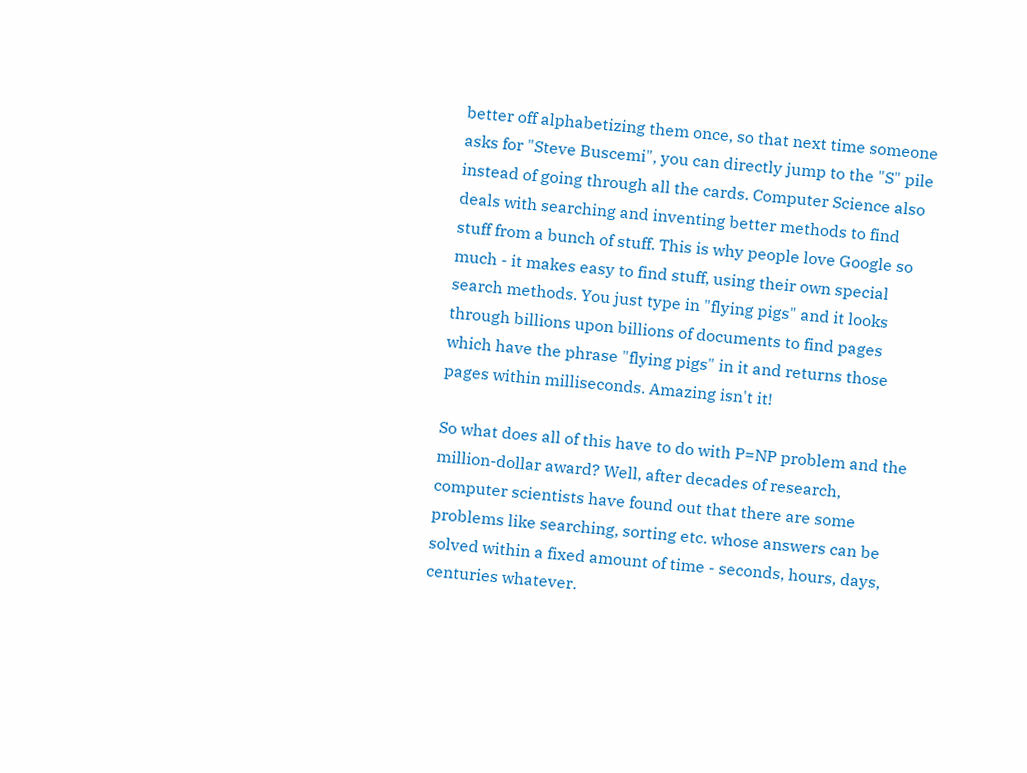better off alphabetizing them once, so that next time someone asks for "Steve Buscemi", you can directly jump to the "S" pile instead of going through all the cards. Computer Science also deals with searching and inventing better methods to find stuff from a bunch of stuff. This is why people love Google so much - it makes easy to find stuff, using their own special search methods. You just type in "flying pigs" and it looks through billions upon billions of documents to find pages which have the phrase "flying pigs" in it and returns those pages within milliseconds. Amazing isn't it!

So what does all of this have to do with P=NP problem and the million-dollar award? Well, after decades of research, computer scientists have found out that there are some problems like searching, sorting etc. whose answers can be solved within a fixed amount of time - seconds, hours, days, centuries whatever.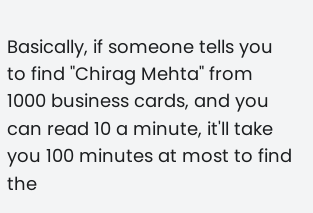Basically, if someone tells you to find "Chirag Mehta" from 1000 business cards, and you can read 10 a minute, it'll take you 100 minutes at most to find the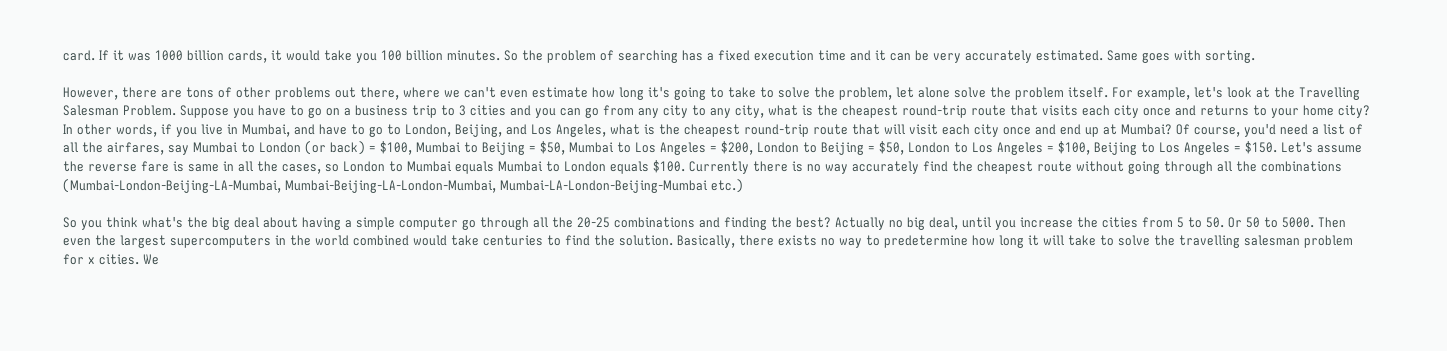card. If it was 1000 billion cards, it would take you 100 billion minutes. So the problem of searching has a fixed execution time and it can be very accurately estimated. Same goes with sorting.

However, there are tons of other problems out there, where we can't even estimate how long it's going to take to solve the problem, let alone solve the problem itself. For example, let's look at the Travelling Salesman Problem. Suppose you have to go on a business trip to 3 cities and you can go from any city to any city, what is the cheapest round-trip route that visits each city once and returns to your home city? In other words, if you live in Mumbai, and have to go to London, Beijing, and Los Angeles, what is the cheapest round-trip route that will visit each city once and end up at Mumbai? Of course, you'd need a list of all the airfares, say Mumbai to London (or back) = $100, Mumbai to Beijing = $50, Mumbai to Los Angeles = $200, London to Beijing = $50, London to Los Angeles = $100, Beijing to Los Angeles = $150. Let's assume the reverse fare is same in all the cases, so London to Mumbai equals Mumbai to London equals $100. Currently there is no way accurately find the cheapest route without going through all the combinations (Mumbai-London-Beijing-LA-Mumbai, Mumbai-Beijing-LA-London-Mumbai, Mumbai-LA-London-Beijing-Mumbai etc.)

So you think what's the big deal about having a simple computer go through all the 20-25 combinations and finding the best? Actually no big deal, until you increase the cities from 5 to 50. Or 50 to 5000. Then even the largest supercomputers in the world combined would take centuries to find the solution. Basically, there exists no way to predetermine how long it will take to solve the travelling salesman problem for x cities. We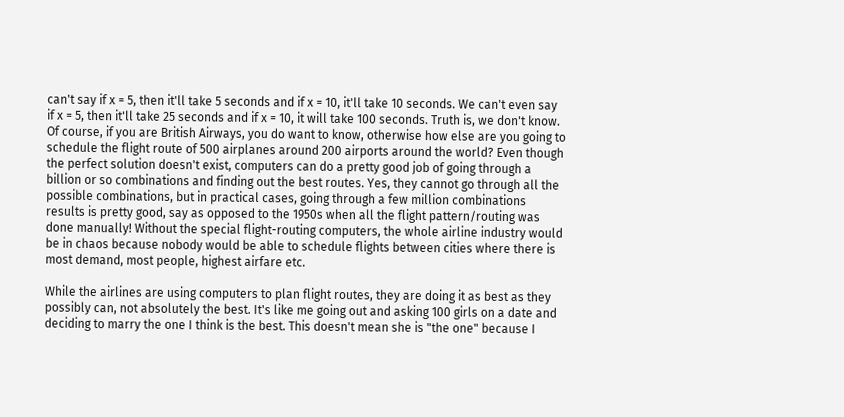can't say if x = 5, then it'll take 5 seconds and if x = 10, it'll take 10 seconds. We can't even say if x = 5, then it'll take 25 seconds and if x = 10, it will take 100 seconds. Truth is, we don't know. Of course, if you are British Airways, you do want to know, otherwise how else are you going to schedule the flight route of 500 airplanes around 200 airports around the world? Even though the perfect solution doesn't exist, computers can do a pretty good job of going through a billion or so combinations and finding out the best routes. Yes, they cannot go through all the possible combinations, but in practical cases, going through a few million combinations results is pretty good, say as opposed to the 1950s when all the flight pattern/routing was done manually! Without the special flight-routing computers, the whole airline industry would be in chaos because nobody would be able to schedule flights between cities where there is most demand, most people, highest airfare etc.

While the airlines are using computers to plan flight routes, they are doing it as best as they possibly can, not absolutely the best. It's like me going out and asking 100 girls on a date and deciding to marry the one I think is the best. This doesn't mean she is "the one" because I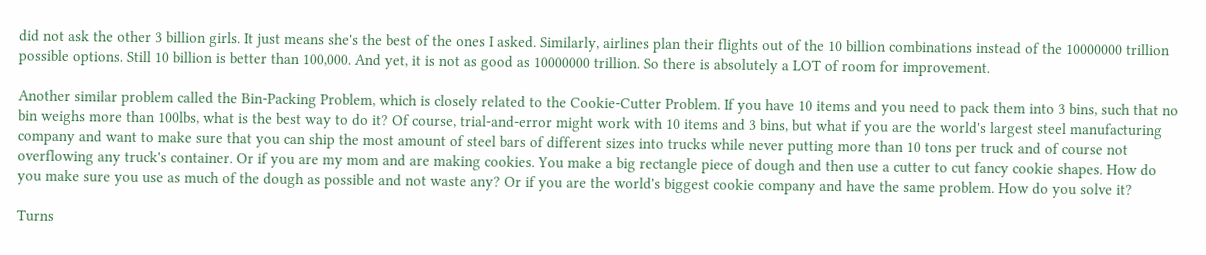did not ask the other 3 billion girls. It just means she's the best of the ones I asked. Similarly, airlines plan their flights out of the 10 billion combinations instead of the 10000000 trillion possible options. Still 10 billion is better than 100,000. And yet, it is not as good as 10000000 trillion. So there is absolutely a LOT of room for improvement.

Another similar problem called the Bin-Packing Problem, which is closely related to the Cookie-Cutter Problem. If you have 10 items and you need to pack them into 3 bins, such that no bin weighs more than 100lbs, what is the best way to do it? Of course, trial-and-error might work with 10 items and 3 bins, but what if you are the world's largest steel manufacturing company and want to make sure that you can ship the most amount of steel bars of different sizes into trucks while never putting more than 10 tons per truck and of course not overflowing any truck's container. Or if you are my mom and are making cookies. You make a big rectangle piece of dough and then use a cutter to cut fancy cookie shapes. How do you make sure you use as much of the dough as possible and not waste any? Or if you are the world's biggest cookie company and have the same problem. How do you solve it?

Turns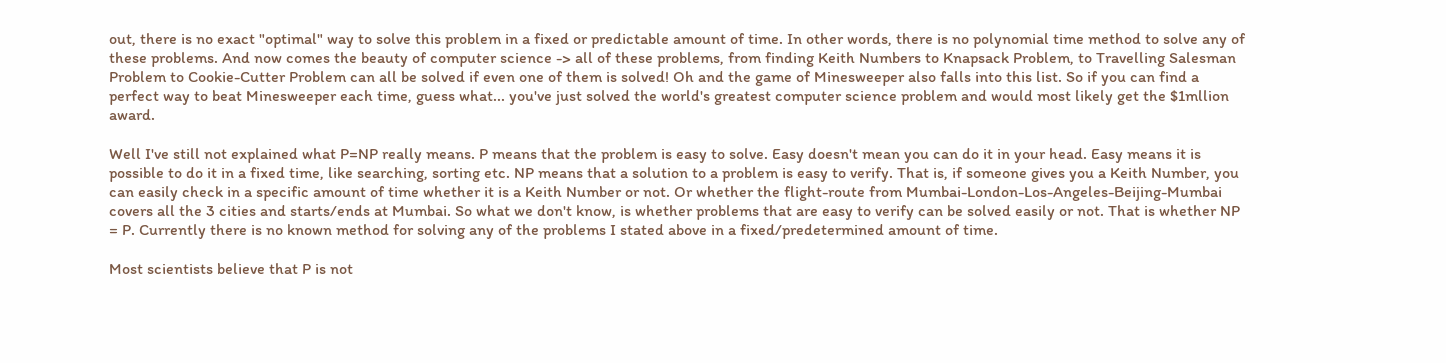out, there is no exact "optimal" way to solve this problem in a fixed or predictable amount of time. In other words, there is no polynomial time method to solve any of these problems. And now comes the beauty of computer science -> all of these problems, from finding Keith Numbers to Knapsack Problem, to Travelling Salesman Problem to Cookie-Cutter Problem can all be solved if even one of them is solved! Oh and the game of Minesweeper also falls into this list. So if you can find a perfect way to beat Minesweeper each time, guess what... you've just solved the world's greatest computer science problem and would most likely get the $1mllion award.

Well I've still not explained what P=NP really means. P means that the problem is easy to solve. Easy doesn't mean you can do it in your head. Easy means it is possible to do it in a fixed time, like searching, sorting etc. NP means that a solution to a problem is easy to verify. That is, if someone gives you a Keith Number, you can easily check in a specific amount of time whether it is a Keith Number or not. Or whether the flight-route from Mumbai-London-Los-Angeles-Beijing-Mumbai covers all the 3 cities and starts/ends at Mumbai. So what we don't know, is whether problems that are easy to verify can be solved easily or not. That is whether NP = P. Currently there is no known method for solving any of the problems I stated above in a fixed/predetermined amount of time.

Most scientists believe that P is not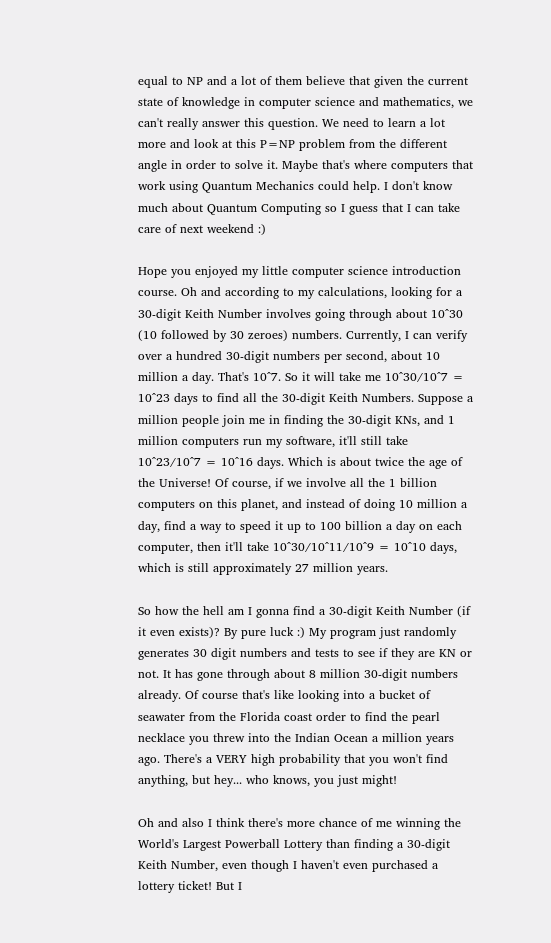equal to NP and a lot of them believe that given the current state of knowledge in computer science and mathematics, we can't really answer this question. We need to learn a lot more and look at this P=NP problem from the different angle in order to solve it. Maybe that's where computers that work using Quantum Mechanics could help. I don't know much about Quantum Computing so I guess that I can take care of next weekend :)

Hope you enjoyed my little computer science introduction course. Oh and according to my calculations, looking for a 30-digit Keith Number involves going through about 10^30 (10 followed by 30 zeroes) numbers. Currently, I can verify over a hundred 30-digit numbers per second, about 10 million a day. That's 10^7. So it will take me 10^30/10^7 = 10^23 days to find all the 30-digit Keith Numbers. Suppose a million people join me in finding the 30-digit KNs, and 1 million computers run my software, it'll still take 10^23/10^7 = 10^16 days. Which is about twice the age of the Universe! Of course, if we involve all the 1 billion computers on this planet, and instead of doing 10 million a day, find a way to speed it up to 100 billion a day on each computer, then it'll take 10^30/10^11/10^9 = 10^10 days, which is still approximately 27 million years.

So how the hell am I gonna find a 30-digit Keith Number (if it even exists)? By pure luck :) My program just randomly generates 30 digit numbers and tests to see if they are KN or not. It has gone through about 8 million 30-digit numbers already. Of course that's like looking into a bucket of seawater from the Florida coast order to find the pearl necklace you threw into the Indian Ocean a million years ago. There's a VERY high probability that you won't find anything, but hey... who knows, you just might!

Oh and also I think there's more chance of me winning the World's Largest Powerball Lottery than finding a 30-digit Keith Number, even though I haven't even purchased a lottery ticket! But I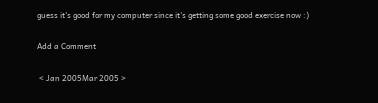guess it's good for my computer since it's getting some good exercise now :)

Add a Comment

 < Jan 2005Mar 2005 >